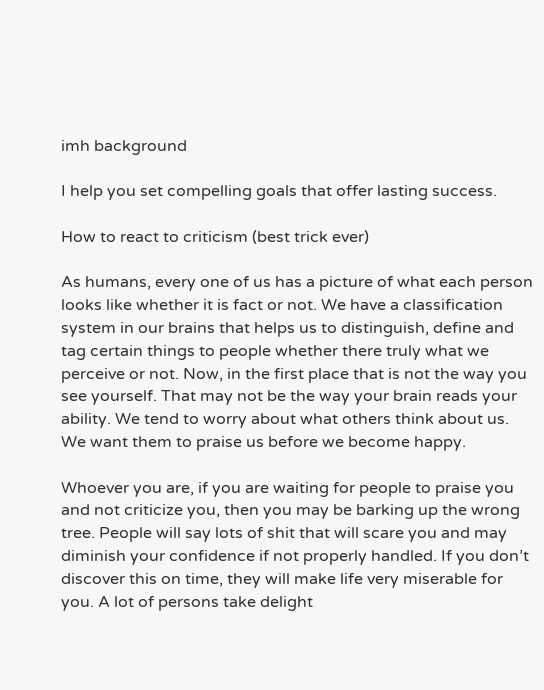imh background

I help you set compelling goals that offer lasting success.

How to react to criticism (best trick ever)

As humans, every one of us has a picture of what each person looks like whether it is fact or not. We have a classification system in our brains that helps us to distinguish, define and tag certain things to people whether there truly what we perceive or not. Now, in the first place that is not the way you see yourself. That may not be the way your brain reads your ability. We tend to worry about what others think about us. We want them to praise us before we become happy.

Whoever you are, if you are waiting for people to praise you and not criticize you, then you may be barking up the wrong tree. People will say lots of shit that will scare you and may diminish your confidence if not properly handled. If you don’t discover this on time, they will make life very miserable for you. A lot of persons take delight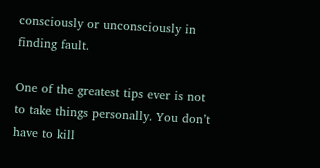consciously or unconsciously in finding fault.

One of the greatest tips ever is not to take things personally. You don’t have to kill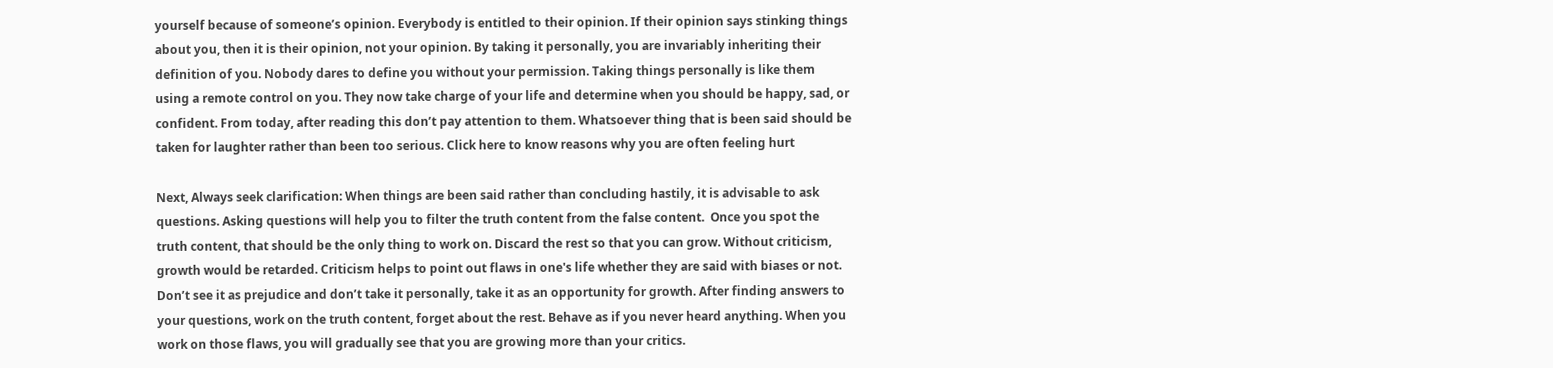yourself because of someone’s opinion. Everybody is entitled to their opinion. If their opinion says stinking things about you, then it is their opinion, not your opinion. By taking it personally, you are invariably inheriting their definition of you. Nobody dares to define you without your permission. Taking things personally is like them using a remote control on you. They now take charge of your life and determine when you should be happy, sad, or confident. From today, after reading this don’t pay attention to them. Whatsoever thing that is been said should be taken for laughter rather than been too serious. Click here to know reasons why you are often feeling hurt

Next, Always seek clarification: When things are been said rather than concluding hastily, it is advisable to ask questions. Asking questions will help you to filter the truth content from the false content.  Once you spot the truth content, that should be the only thing to work on. Discard the rest so that you can grow. Without criticism, growth would be retarded. Criticism helps to point out flaws in one's life whether they are said with biases or not. Don’t see it as prejudice and don’t take it personally, take it as an opportunity for growth. After finding answers to your questions, work on the truth content, forget about the rest. Behave as if you never heard anything. When you work on those flaws, you will gradually see that you are growing more than your critics.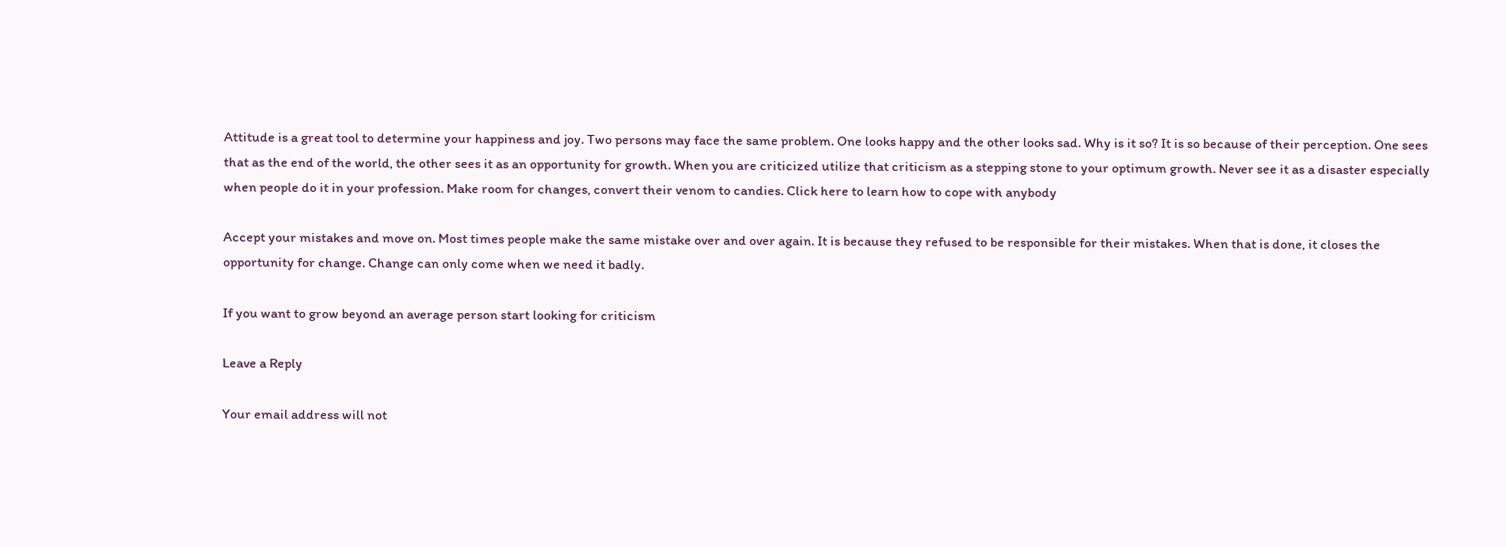Attitude is a great tool to determine your happiness and joy. Two persons may face the same problem. One looks happy and the other looks sad. Why is it so? It is so because of their perception. One sees that as the end of the world, the other sees it as an opportunity for growth. When you are criticized utilize that criticism as a stepping stone to your optimum growth. Never see it as a disaster especially when people do it in your profession. Make room for changes, convert their venom to candies. Click here to learn how to cope with anybody

Accept your mistakes and move on. Most times people make the same mistake over and over again. It is because they refused to be responsible for their mistakes. When that is done, it closes the opportunity for change. Change can only come when we need it badly.

If you want to grow beyond an average person start looking for criticism

Leave a Reply

Your email address will not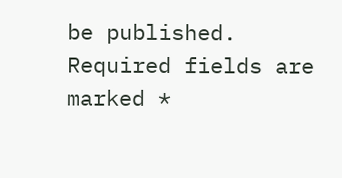be published. Required fields are marked *